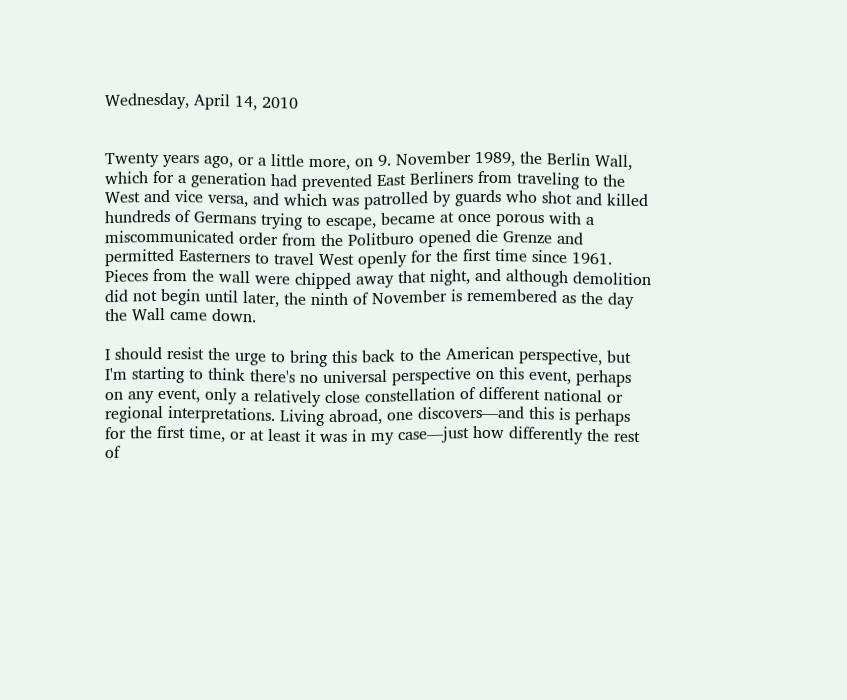Wednesday, April 14, 2010


Twenty years ago, or a little more, on 9. November 1989, the Berlin Wall, which for a generation had prevented East Berliners from traveling to the West and vice versa, and which was patrolled by guards who shot and killed hundreds of Germans trying to escape, became at once porous with a miscommunicated order from the Politburo opened die Grenze and permitted Easterners to travel West openly for the first time since 1961.  Pieces from the wall were chipped away that night, and although demolition did not begin until later, the ninth of November is remembered as the day the Wall came down.

I should resist the urge to bring this back to the American perspective, but I'm starting to think there's no universal perspective on this event, perhaps on any event, only a relatively close constellation of different national or regional interpretations. Living abroad, one discovers—and this is perhaps for the first time, or at least it was in my case—just how differently the rest of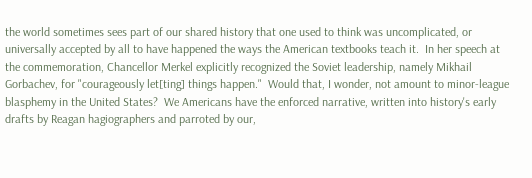the world sometimes sees part of our shared history that one used to think was uncomplicated, or universally accepted by all to have happened the ways the American textbooks teach it.  In her speech at the commemoration, Chancellor Merkel explicitly recognized the Soviet leadership, namely Mikhail Gorbachev, for "courageously let[ting] things happen."  Would that, I wonder, not amount to minor-league blasphemy in the United States?  We Americans have the enforced narrative, written into history's early drafts by Reagan hagiographers and parroted by our,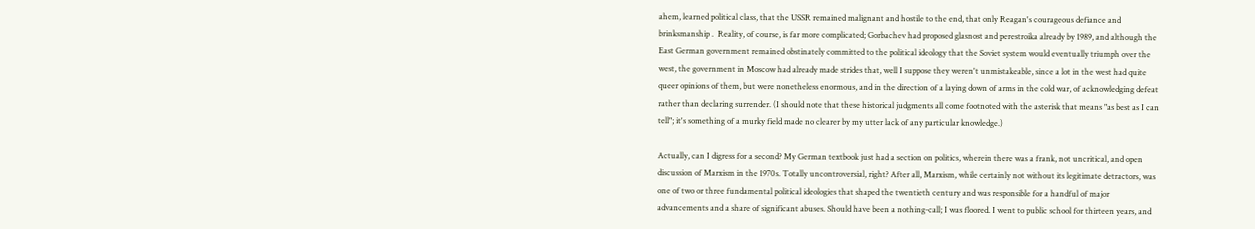ahem, learned political class, that the USSR remained malignant and hostile to the end, that only Reagan's courageous defiance and brinksmanship .  Reality, of course, is far more complicated; Gorbachev had proposed glasnost and perestroika already by 1989, and although the East German government remained obstinately committed to the political ideology that the Soviet system would eventually triumph over the west, the government in Moscow had already made strides that, well I suppose they weren't unmistakeable, since a lot in the west had quite queer opinions of them, but were nonetheless enormous, and in the direction of a laying down of arms in the cold war, of acknowledging defeat rather than declaring surrender. (I should note that these historical judgments all come footnoted with the asterisk that means "as best as I can tell"; it's something of a murky field made no clearer by my utter lack of any particular knowledge.)

Actually, can I digress for a second? My German textbook just had a section on politics, wherein there was a frank, not uncritical, and open discussion of Marxism in the 1970s. Totally uncontroversial, right? After all, Marxism, while certainly not without its legitimate detractors, was one of two or three fundamental political ideologies that shaped the twentieth century and was responsible for a handful of major advancements and a share of significant abuses. Should have been a nothing-call; I was floored. I went to public school for thirteen years, and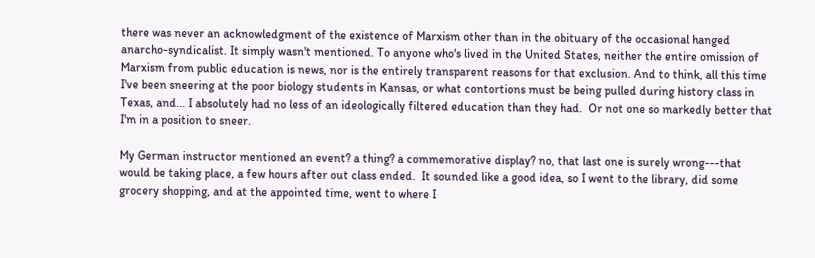there was never an acknowledgment of the existence of Marxism other than in the obituary of the occasional hanged anarcho-syndicalist. It simply wasn't mentioned. To anyone who's lived in the United States, neither the entire omission of Marxism from public education is news, nor is the entirely transparent reasons for that exclusion. And to think, all this time I've been sneering at the poor biology students in Kansas, or what contortions must be being pulled during history class in Texas, and... I absolutely had no less of an ideologically filtered education than they had.  Or not one so markedly better that I'm in a position to sneer.

My German instructor mentioned an event? a thing? a commemorative display? no, that last one is surely wrong---that would be taking place, a few hours after out class ended.  It sounded like a good idea, so I went to the library, did some grocery shopping, and at the appointed time, went to where I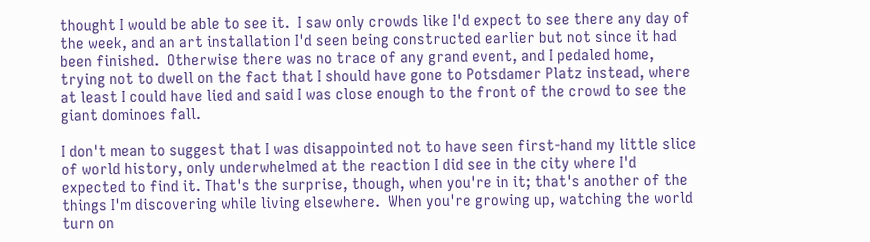thought I would be able to see it.  I saw only crowds like I'd expect to see there any day of the week, and an art installation I'd seen being constructed earlier but not since it had been finished.  Otherwise there was no trace of any grand event, and I pedaled home, trying not to dwell on the fact that I should have gone to Potsdamer Platz instead, where at least I could have lied and said I was close enough to the front of the crowd to see the giant dominoes fall.

I don't mean to suggest that I was disappointed not to have seen first-hand my little slice of world history, only underwhelmed at the reaction I did see in the city where I'd expected to find it. That's the surprise, though, when you're in it; that's another of the things I'm discovering while living elsewhere.  When you're growing up, watching the world turn on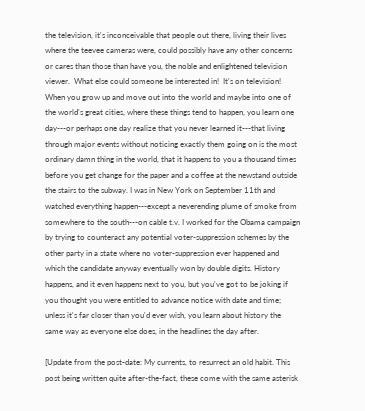the television, it's inconceivable that people out there, living their lives where the teevee cameras were, could possibly have any other concerns or cares than those than have you, the noble and enlightened television viewer.  What else could someone be interested in!  It's on television!  When you grow up and move out into the world and maybe into one of the world's great cities, where these things tend to happen, you learn one day---or perhaps one day realize that you never learned it---that living through major events without noticing exactly them going on is the most ordinary damn thing in the world, that it happens to you a thousand times before you get change for the paper and a coffee at the newstand outside the stairs to the subway. I was in New York on September 11th and watched everything happen---except a neverending plume of smoke from somewhere to the south---on cable t.v. I worked for the Obama campaign by trying to counteract any potential voter-suppression schemes by the other party in a state where no voter-suppression ever happened and which the candidate anyway eventually won by double digits. History happens, and it even happens next to you, but you've got to be joking if you thought you were entitled to advance notice with date and time; unless it's far closer than you'd ever wish, you learn about history the same way as everyone else does, in the headlines the day after.

[Update from the post-date: My currents, to resurrect an old habit. This post being written quite after-the-fact, these come with the same asterisk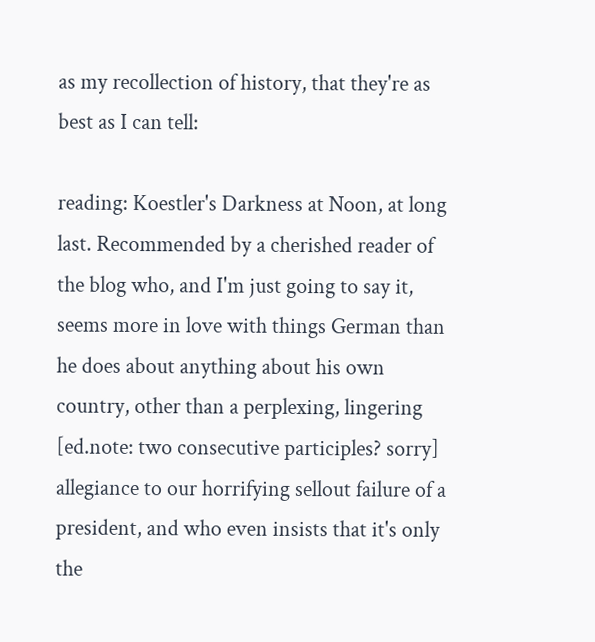as my recollection of history, that they're as best as I can tell:

reading: Koestler's Darkness at Noon, at long last. Recommended by a cherished reader of the blog who, and I'm just going to say it, seems more in love with things German than he does about anything about his own country, other than a perplexing, lingering [ed.note: two consecutive participles? sorry] allegiance to our horrifying sellout failure of a president, and who even insists that it's only the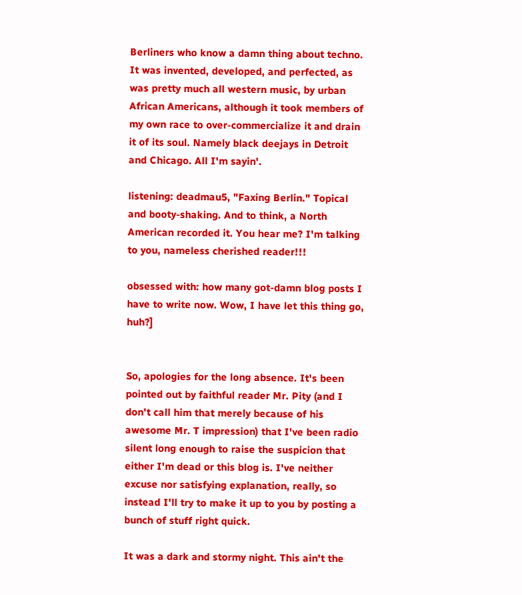Berliners who know a damn thing about techno. It was invented, developed, and perfected, as was pretty much all western music, by urban African Americans, although it took members of my own race to over-commercialize it and drain it of its soul. Namely black deejays in Detroit and Chicago. All I'm sayin'.

listening: deadmau5, "Faxing Berlin." Topical and booty-shaking. And to think, a North American recorded it. You hear me? I'm talking to you, nameless cherished reader!!!

obsessed with: how many got-damn blog posts I have to write now. Wow, I have let this thing go, huh?]


So, apologies for the long absence. It's been pointed out by faithful reader Mr. Pity (and I don't call him that merely because of his awesome Mr. T impression) that I've been radio silent long enough to raise the suspicion that either I'm dead or this blog is. I've neither excuse nor satisfying explanation, really, so instead I'll try to make it up to you by posting a bunch of stuff right quick.

It was a dark and stormy night. This ain't the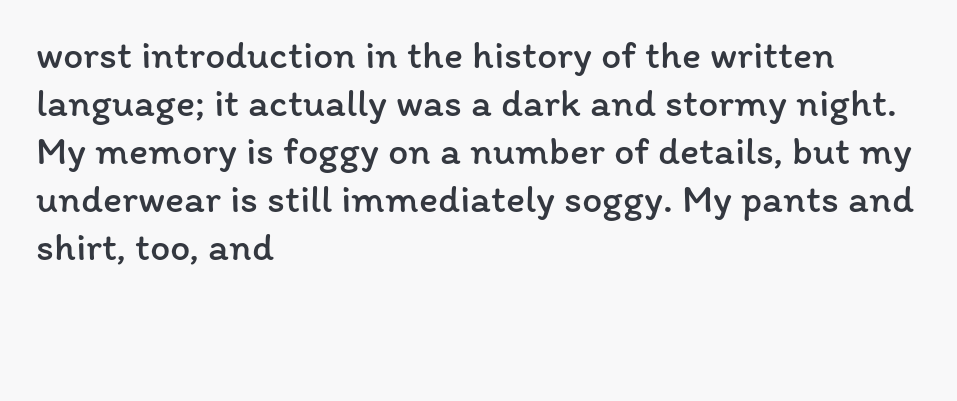worst introduction in the history of the written language; it actually was a dark and stormy night. My memory is foggy on a number of details, but my underwear is still immediately soggy. My pants and shirt, too, and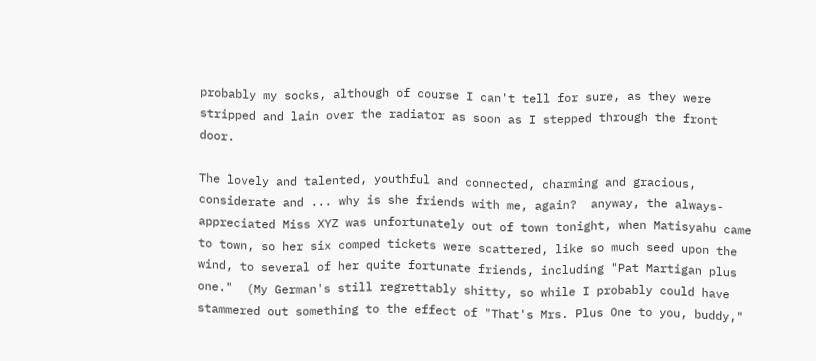probably my socks, although of course I can't tell for sure, as they were stripped and lain over the radiator as soon as I stepped through the front door.

The lovely and talented, youthful and connected, charming and gracious, considerate and ... why is she friends with me, again?  anyway, the always-appreciated Miss XYZ was unfortunately out of town tonight, when Matisyahu came to town, so her six comped tickets were scattered, like so much seed upon the wind, to several of her quite fortunate friends, including "Pat Martigan plus one."  (My German's still regrettably shitty, so while I probably could have stammered out something to the effect of "That's Mrs. Plus One to you, buddy,"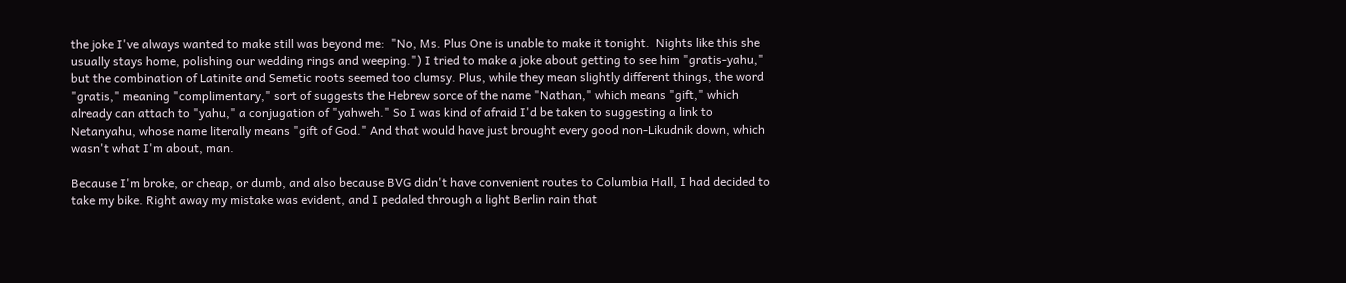the joke I've always wanted to make still was beyond me:  "No, Ms. Plus One is unable to make it tonight.  Nights like this she usually stays home, polishing our wedding rings and weeping.") I tried to make a joke about getting to see him "gratis-yahu," but the combination of Latinite and Semetic roots seemed too clumsy. Plus, while they mean slightly different things, the word "gratis," meaning "complimentary," sort of suggests the Hebrew sorce of the name "Nathan," which means "gift," which already can attach to "yahu," a conjugation of "yahweh." So I was kind of afraid I'd be taken to suggesting a link to Netanyahu, whose name literally means "gift of God." And that would have just brought every good non-Likudnik down, which wasn't what I'm about, man.

Because I'm broke, or cheap, or dumb, and also because BVG didn't have convenient routes to Columbia Hall, I had decided to take my bike. Right away my mistake was evident, and I pedaled through a light Berlin rain that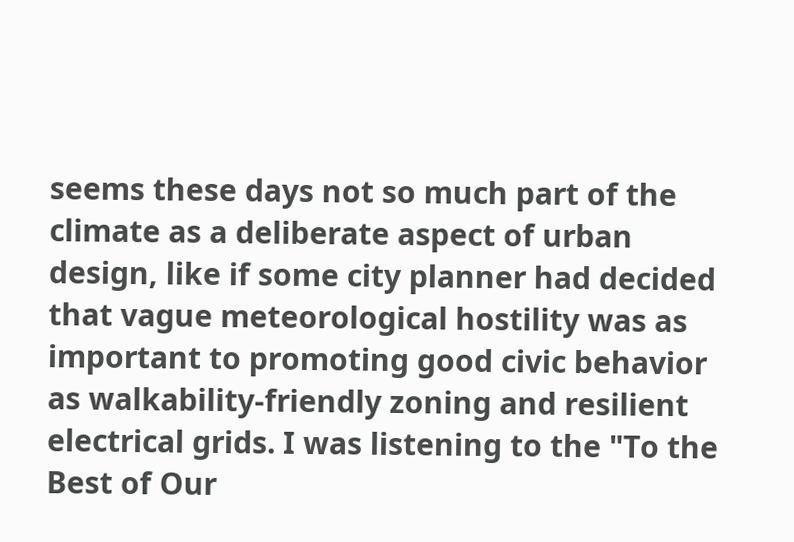seems these days not so much part of the climate as a deliberate aspect of urban design, like if some city planner had decided that vague meteorological hostility was as important to promoting good civic behavior as walkability-friendly zoning and resilient electrical grids. I was listening to the "To the Best of Our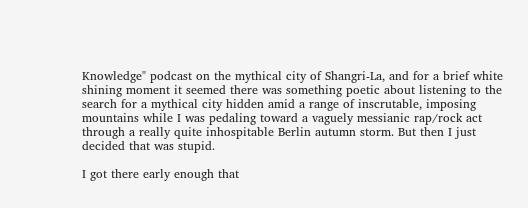Knowledge" podcast on the mythical city of Shangri-La, and for a brief white shining moment it seemed there was something poetic about listening to the search for a mythical city hidden amid a range of inscrutable, imposing mountains while I was pedaling toward a vaguely messianic rap/rock act through a really quite inhospitable Berlin autumn storm. But then I just decided that was stupid.

I got there early enough that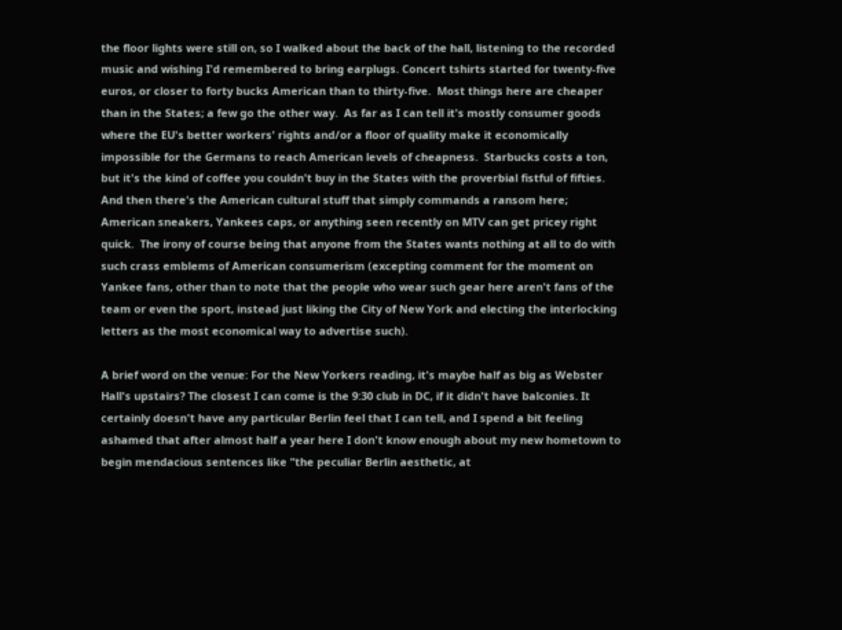the floor lights were still on, so I walked about the back of the hall, listening to the recorded music and wishing I'd remembered to bring earplugs. Concert tshirts started for twenty-five euros, or closer to forty bucks American than to thirty-five.  Most things here are cheaper than in the States; a few go the other way.  As far as I can tell it's mostly consumer goods where the EU's better workers' rights and/or a floor of quality make it economically impossible for the Germans to reach American levels of cheapness.  Starbucks costs a ton, but it's the kind of coffee you couldn't buy in the States with the proverbial fistful of fifties.  And then there's the American cultural stuff that simply commands a ransom here; American sneakers, Yankees caps, or anything seen recently on MTV can get pricey right quick.  The irony of course being that anyone from the States wants nothing at all to do with such crass emblems of American consumerism (excepting comment for the moment on Yankee fans, other than to note that the people who wear such gear here aren't fans of the team or even the sport, instead just liking the City of New York and electing the interlocking letters as the most economical way to advertise such).

A brief word on the venue: For the New Yorkers reading, it's maybe half as big as Webster Hall's upstairs? The closest I can come is the 9:30 club in DC, if it didn't have balconies. It certainly doesn't have any particular Berlin feel that I can tell, and I spend a bit feeling ashamed that after almost half a year here I don't know enough about my new hometown to begin mendacious sentences like "the peculiar Berlin aesthetic, at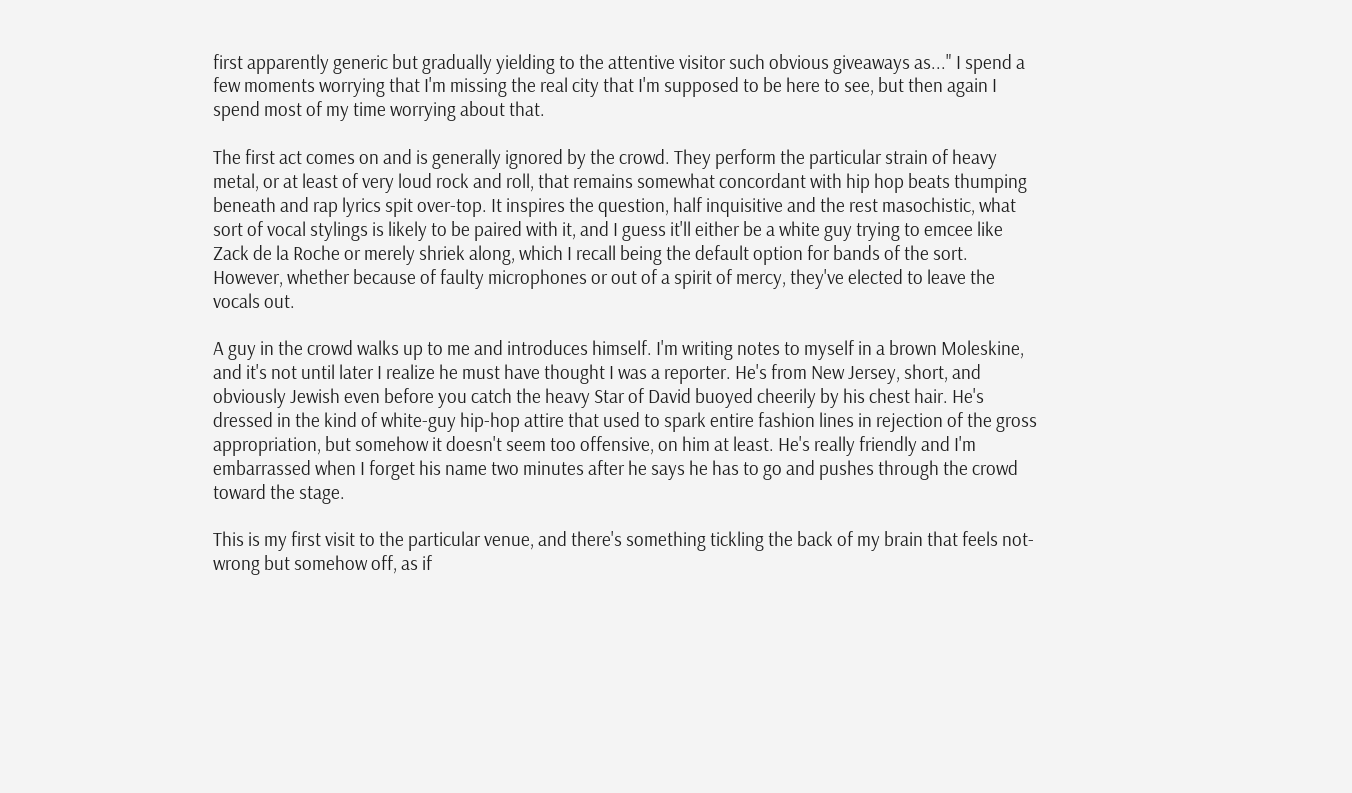first apparently generic but gradually yielding to the attentive visitor such obvious giveaways as..." I spend a few moments worrying that I'm missing the real city that I'm supposed to be here to see, but then again I spend most of my time worrying about that.

The first act comes on and is generally ignored by the crowd. They perform the particular strain of heavy metal, or at least of very loud rock and roll, that remains somewhat concordant with hip hop beats thumping beneath and rap lyrics spit over-top. It inspires the question, half inquisitive and the rest masochistic, what sort of vocal stylings is likely to be paired with it, and I guess it'll either be a white guy trying to emcee like Zack de la Roche or merely shriek along, which I recall being the default option for bands of the sort. However, whether because of faulty microphones or out of a spirit of mercy, they've elected to leave the vocals out.

A guy in the crowd walks up to me and introduces himself. I'm writing notes to myself in a brown Moleskine, and it's not until later I realize he must have thought I was a reporter. He's from New Jersey, short, and obviously Jewish even before you catch the heavy Star of David buoyed cheerily by his chest hair. He's dressed in the kind of white-guy hip-hop attire that used to spark entire fashion lines in rejection of the gross appropriation, but somehow it doesn't seem too offensive, on him at least. He's really friendly and I'm embarrassed when I forget his name two minutes after he says he has to go and pushes through the crowd toward the stage.

This is my first visit to the particular venue, and there's something tickling the back of my brain that feels not-wrong but somehow off, as if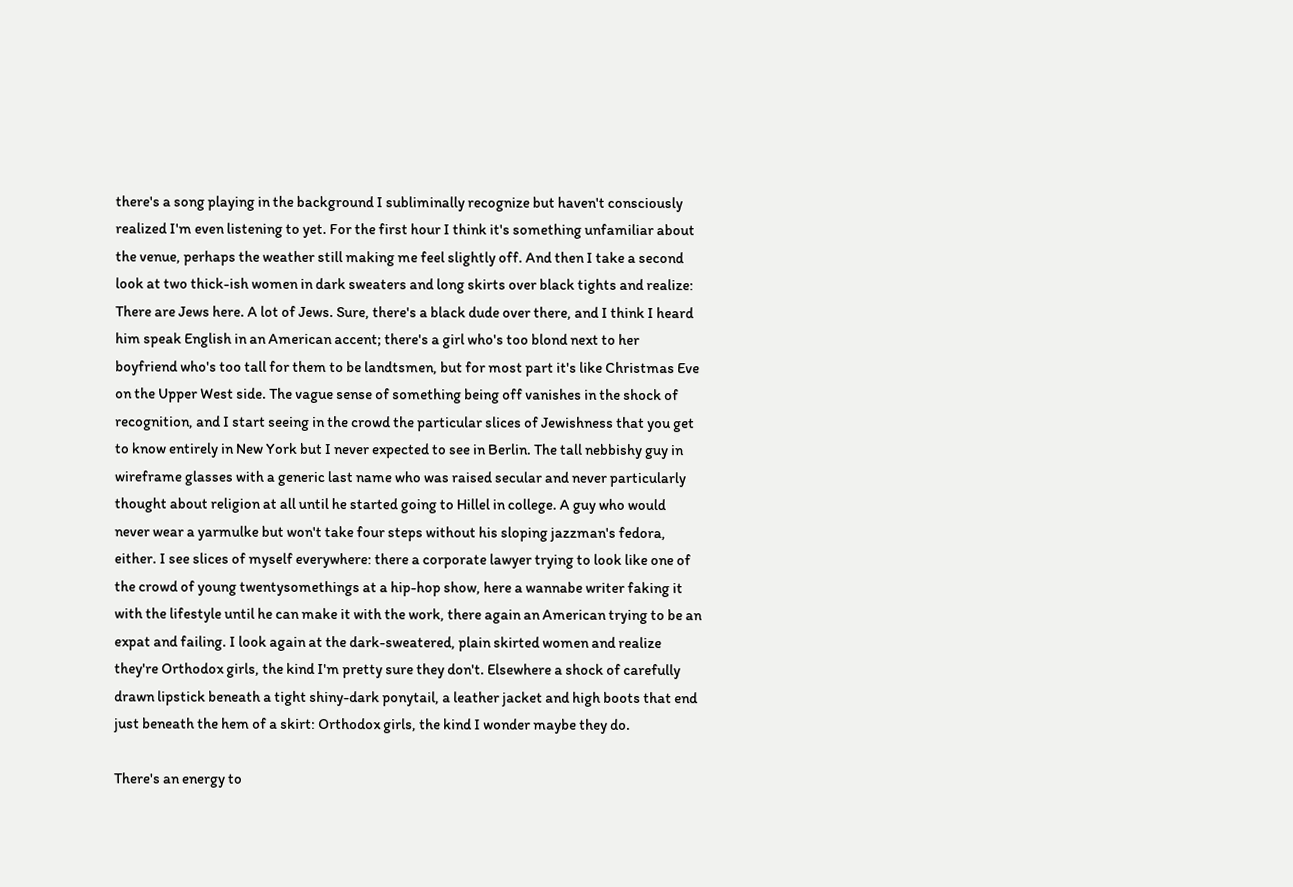there's a song playing in the background I subliminally recognize but haven't consciously realized I'm even listening to yet. For the first hour I think it's something unfamiliar about the venue, perhaps the weather still making me feel slightly off. And then I take a second look at two thick-ish women in dark sweaters and long skirts over black tights and realize: There are Jews here. A lot of Jews. Sure, there's a black dude over there, and I think I heard him speak English in an American accent; there's a girl who's too blond next to her boyfriend who's too tall for them to be landtsmen, but for most part it's like Christmas Eve on the Upper West side. The vague sense of something being off vanishes in the shock of recognition, and I start seeing in the crowd the particular slices of Jewishness that you get to know entirely in New York but I never expected to see in Berlin. The tall nebbishy guy in wireframe glasses with a generic last name who was raised secular and never particularly thought about religion at all until he started going to Hillel in college. A guy who would never wear a yarmulke but won't take four steps without his sloping jazzman's fedora, either. I see slices of myself everywhere: there a corporate lawyer trying to look like one of the crowd of young twentysomethings at a hip-hop show, here a wannabe writer faking it with the lifestyle until he can make it with the work, there again an American trying to be an expat and failing. I look again at the dark-sweatered, plain skirted women and realize they're Orthodox girls, the kind I'm pretty sure they don't. Elsewhere a shock of carefully drawn lipstick beneath a tight shiny-dark ponytail, a leather jacket and high boots that end just beneath the hem of a skirt: Orthodox girls, the kind I wonder maybe they do.

There's an energy to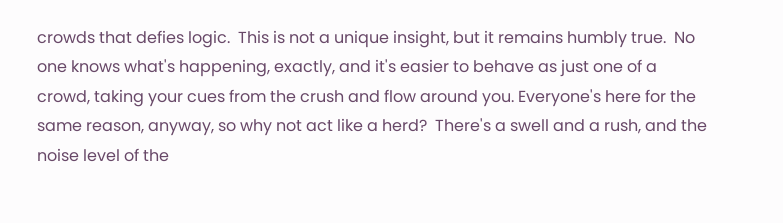crowds that defies logic.  This is not a unique insight, but it remains humbly true.  No one knows what's happening, exactly, and it's easier to behave as just one of a crowd, taking your cues from the crush and flow around you. Everyone's here for the same reason, anyway, so why not act like a herd?  There's a swell and a rush, and the noise level of the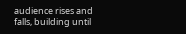audience rises and falls, building until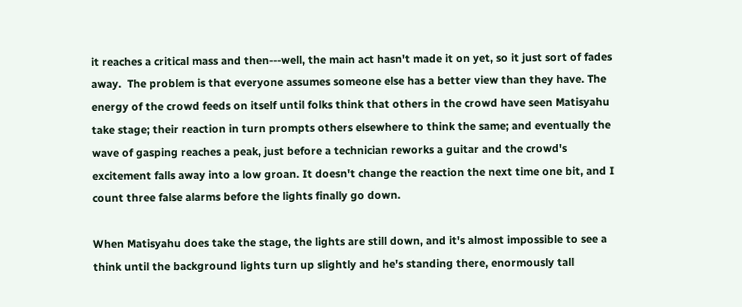it reaches a critical mass and then---well, the main act hasn't made it on yet, so it just sort of fades away.  The problem is that everyone assumes someone else has a better view than they have. The energy of the crowd feeds on itself until folks think that others in the crowd have seen Matisyahu take stage; their reaction in turn prompts others elsewhere to think the same; and eventually the wave of gasping reaches a peak, just before a technician reworks a guitar and the crowd's excitement falls away into a low groan. It doesn't change the reaction the next time one bit, and I count three false alarms before the lights finally go down.

When Matisyahu does take the stage, the lights are still down, and it's almost impossible to see a think until the background lights turn up slightly and he's standing there, enormously tall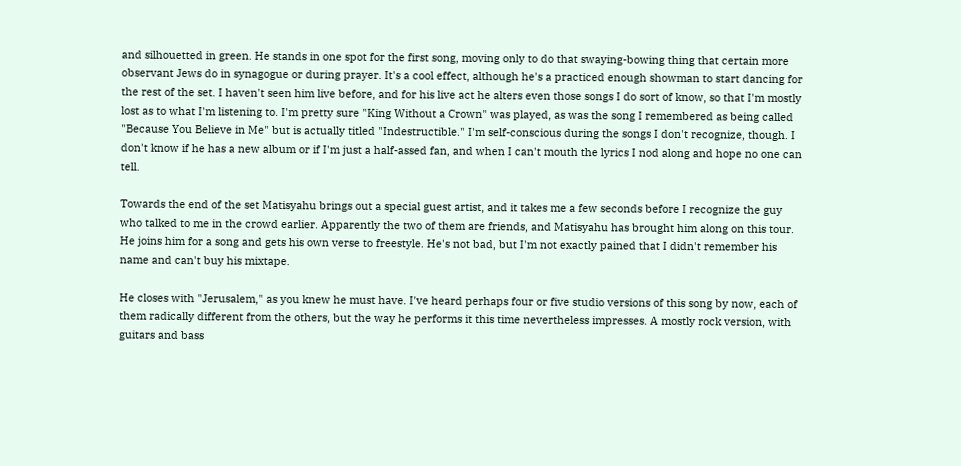and silhouetted in green. He stands in one spot for the first song, moving only to do that swaying-bowing thing that certain more observant Jews do in synagogue or during prayer. It's a cool effect, although he's a practiced enough showman to start dancing for the rest of the set. I haven't seen him live before, and for his live act he alters even those songs I do sort of know, so that I'm mostly lost as to what I'm listening to. I'm pretty sure "King Without a Crown" was played, as was the song I remembered as being called "Because You Believe in Me" but is actually titled "Indestructible." I'm self-conscious during the songs I don't recognize, though. I don't know if he has a new album or if I'm just a half-assed fan, and when I can't mouth the lyrics I nod along and hope no one can tell.

Towards the end of the set Matisyahu brings out a special guest artist, and it takes me a few seconds before I recognize the guy who talked to me in the crowd earlier. Apparently the two of them are friends, and Matisyahu has brought him along on this tour. He joins him for a song and gets his own verse to freestyle. He's not bad, but I'm not exactly pained that I didn't remember his name and can't buy his mixtape.

He closes with "Jerusalem," as you knew he must have. I've heard perhaps four or five studio versions of this song by now, each of them radically different from the others, but the way he performs it this time nevertheless impresses. A mostly rock version, with guitars and bass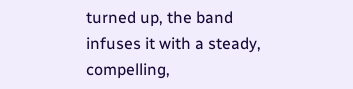turned up, the band infuses it with a steady, compelling,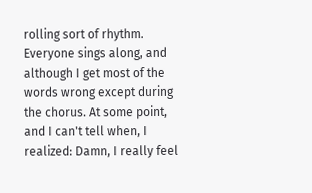rolling sort of rhythm. Everyone sings along, and although I get most of the words wrong except during the chorus. At some point, and I can't tell when, I realized: Damn, I really feel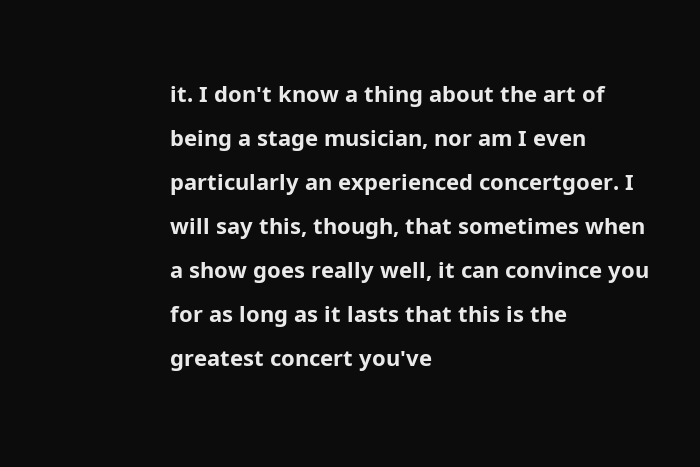it. I don't know a thing about the art of being a stage musician, nor am I even particularly an experienced concertgoer. I will say this, though, that sometimes when a show goes really well, it can convince you for as long as it lasts that this is the greatest concert you've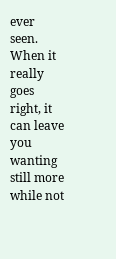ever seen. When it really goes right, it can leave you wanting still more while not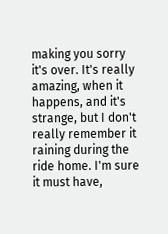making you sorry it's over. It's really amazing, when it happens, and it's strange, but I don't really remember it raining during the ride home. I'm sure it must have,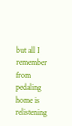but all I remember from pedaling home is relistening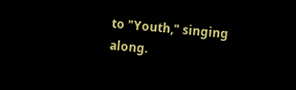to "Youth," singing along.